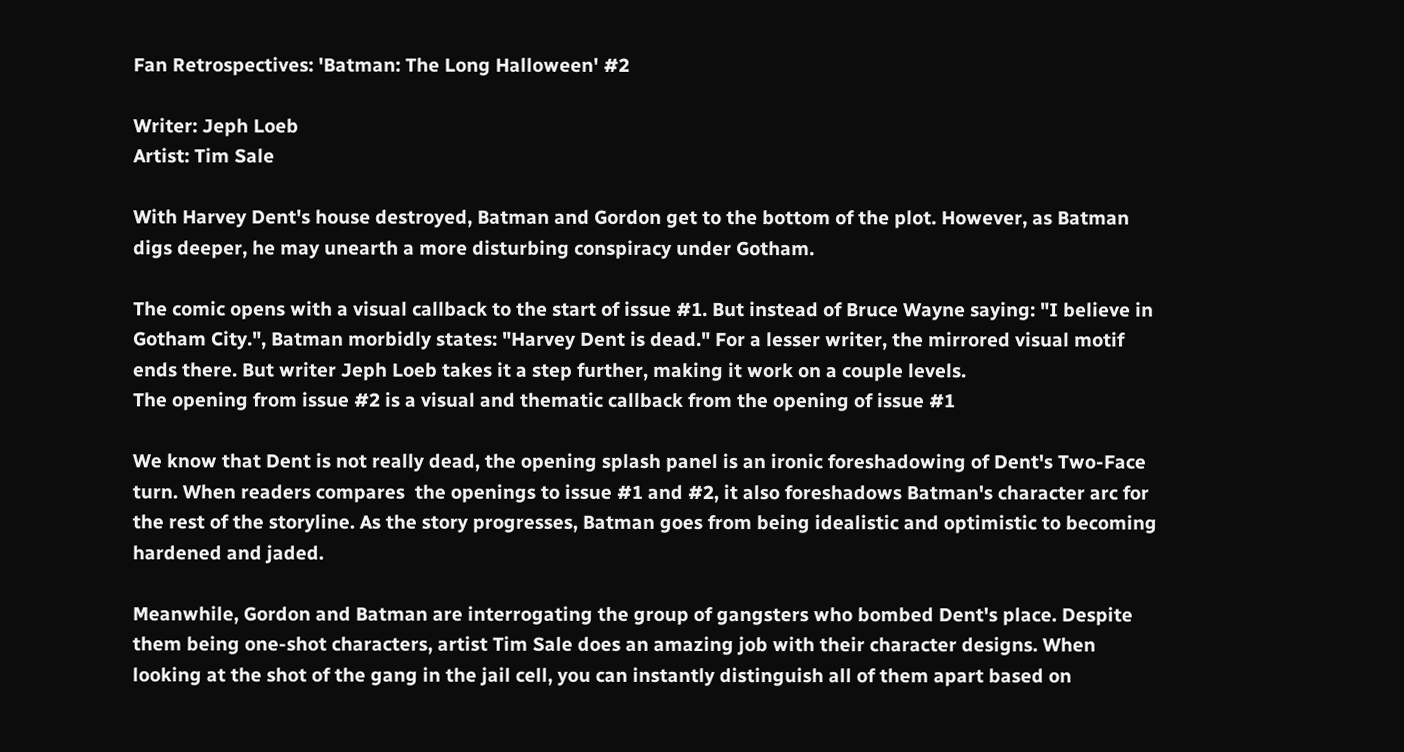Fan Retrospectives: 'Batman: The Long Halloween' #2

Writer: Jeph Loeb
Artist: Tim Sale

With Harvey Dent's house destroyed, Batman and Gordon get to the bottom of the plot. However, as Batman digs deeper, he may unearth a more disturbing conspiracy under Gotham.

The comic opens with a visual callback to the start of issue #1. But instead of Bruce Wayne saying: "I believe in Gotham City.", Batman morbidly states: "Harvey Dent is dead." For a lesser writer, the mirrored visual motif ends there. But writer Jeph Loeb takes it a step further, making it work on a couple levels.
The opening from issue #2 is a visual and thematic callback from the opening of issue #1

We know that Dent is not really dead, the opening splash panel is an ironic foreshadowing of Dent's Two-Face turn. When readers compares  the openings to issue #1 and #2, it also foreshadows Batman's character arc for the rest of the storyline. As the story progresses, Batman goes from being idealistic and optimistic to becoming hardened and jaded.

Meanwhile, Gordon and Batman are interrogating the group of gangsters who bombed Dent's place. Despite them being one-shot characters, artist Tim Sale does an amazing job with their character designs. When looking at the shot of the gang in the jail cell, you can instantly distinguish all of them apart based on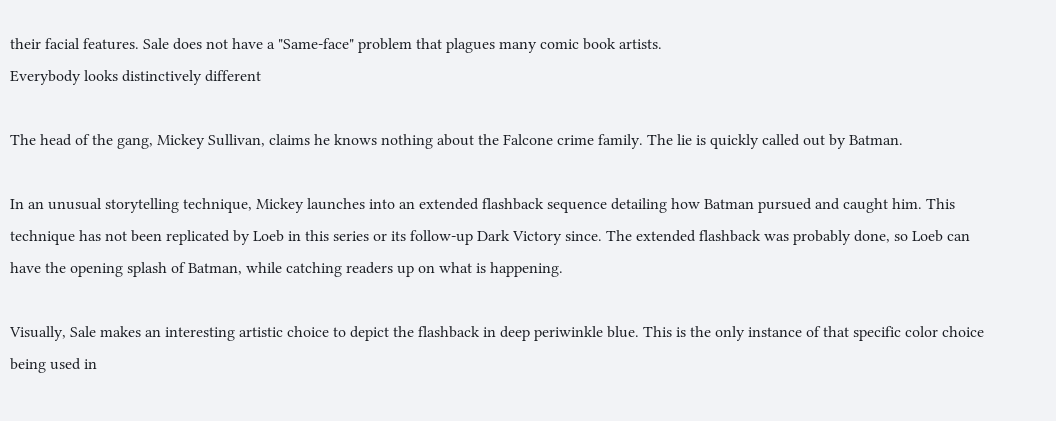their facial features. Sale does not have a "Same-face" problem that plagues many comic book artists.
Everybody looks distinctively different

The head of the gang, Mickey Sullivan, claims he knows nothing about the Falcone crime family. The lie is quickly called out by Batman.

In an unusual storytelling technique, Mickey launches into an extended flashback sequence detailing how Batman pursued and caught him. This technique has not been replicated by Loeb in this series or its follow-up Dark Victory since. The extended flashback was probably done, so Loeb can have the opening splash of Batman, while catching readers up on what is happening.

Visually, Sale makes an interesting artistic choice to depict the flashback in deep periwinkle blue. This is the only instance of that specific color choice being used in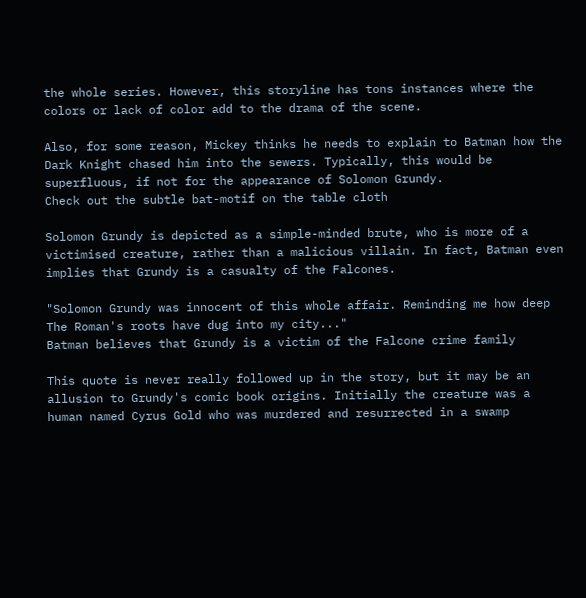the whole series. However, this storyline has tons instances where the colors or lack of color add to the drama of the scene.

Also, for some reason, Mickey thinks he needs to explain to Batman how the Dark Knight chased him into the sewers. Typically, this would be superfluous, if not for the appearance of Solomon Grundy.
Check out the subtle bat-motif on the table cloth

Solomon Grundy is depicted as a simple-minded brute, who is more of a victimised creature, rather than a malicious villain. In fact, Batman even implies that Grundy is a casualty of the Falcones.

"Solomon Grundy was innocent of this whole affair. Reminding me how deep The Roman's roots have dug into my city..."
Batman believes that Grundy is a victim of the Falcone crime family

This quote is never really followed up in the story, but it may be an allusion to Grundy's comic book origins. Initially the creature was a human named Cyrus Gold who was murdered and resurrected in a swamp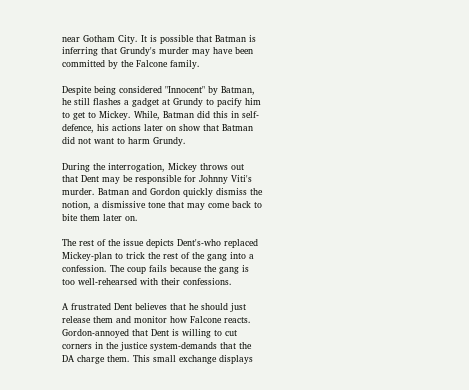near Gotham City. It is possible that Batman is inferring that Grundy's murder may have been committed by the Falcone family.

Despite being considered "Innocent" by Batman, he still flashes a gadget at Grundy to pacify him to get to Mickey. While, Batman did this in self-defence, his actions later on show that Batman did not want to harm Grundy.

During the interrogation, Mickey throws out that Dent may be responsible for Johnny Viti's murder. Batman and Gordon quickly dismiss the notion, a dismissive tone that may come back to bite them later on.

The rest of the issue depicts Dent's-who replaced Mickey-plan to trick the rest of the gang into a confession. The coup fails because the gang is too well-rehearsed with their confessions.

A frustrated Dent believes that he should just release them and monitor how Falcone reacts. Gordon-annoyed that Dent is willing to cut corners in the justice system-demands that the DA charge them. This small exchange displays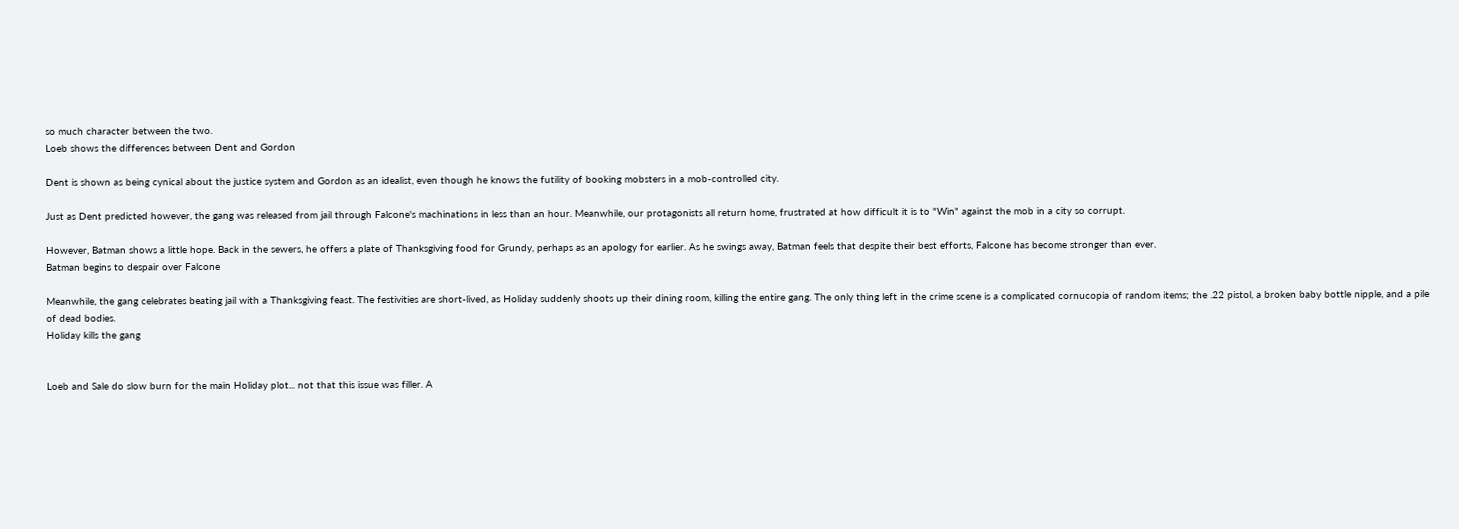so much character between the two.
Loeb shows the differences between Dent and Gordon

Dent is shown as being cynical about the justice system and Gordon as an idealist, even though he knows the futility of booking mobsters in a mob-controlled city.

Just as Dent predicted however, the gang was released from jail through Falcone's machinations in less than an hour. Meanwhile, our protagonists all return home, frustrated at how difficult it is to "Win" against the mob in a city so corrupt.

However, Batman shows a little hope. Back in the sewers, he offers a plate of Thanksgiving food for Grundy, perhaps as an apology for earlier. As he swings away, Batman feels that despite their best efforts, Falcone has become stronger than ever.
Batman begins to despair over Falcone

Meanwhile, the gang celebrates beating jail with a Thanksgiving feast. The festivities are short-lived, as Holiday suddenly shoots up their dining room, killing the entire gang. The only thing left in the crime scene is a complicated cornucopia of random items; the .22 pistol, a broken baby bottle nipple, and a pile of dead bodies.
Holiday kills the gang


Loeb and Sale do slow burn for the main Holiday plot... not that this issue was filler. A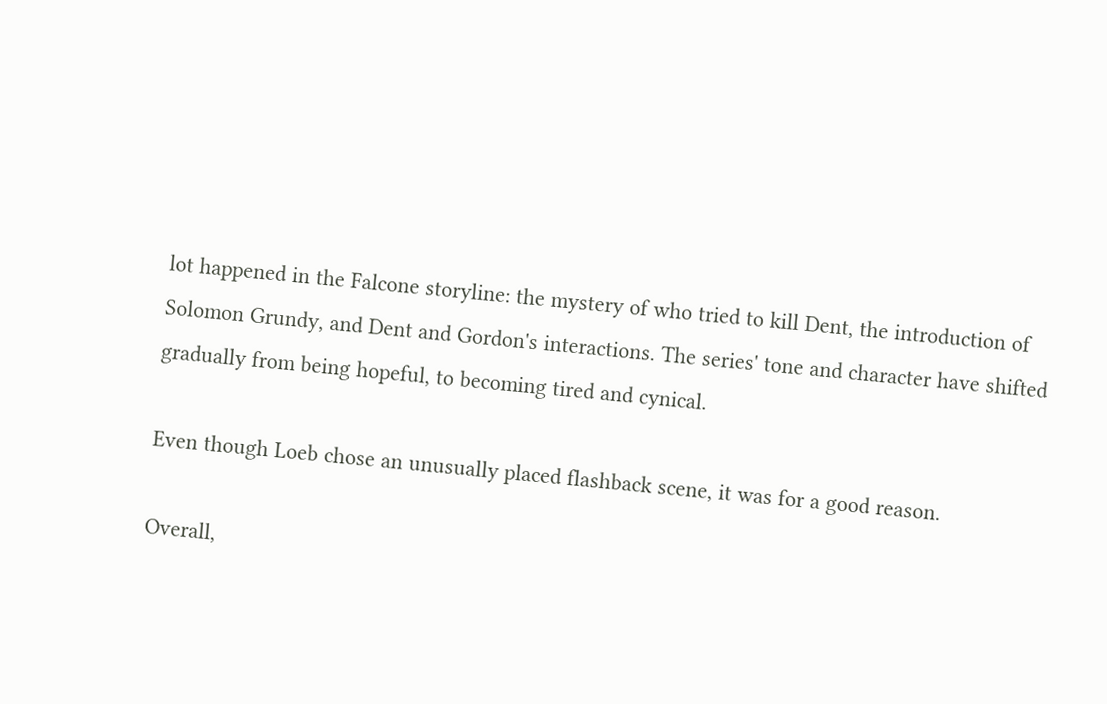lot happened in the Falcone storyline: the mystery of who tried to kill Dent, the introduction of Solomon Grundy, and Dent and Gordon's interactions. The series' tone and character have shifted gradually from being hopeful, to becoming tired and cynical.

Even though Loeb chose an unusually placed flashback scene, it was for a good reason.

Overall,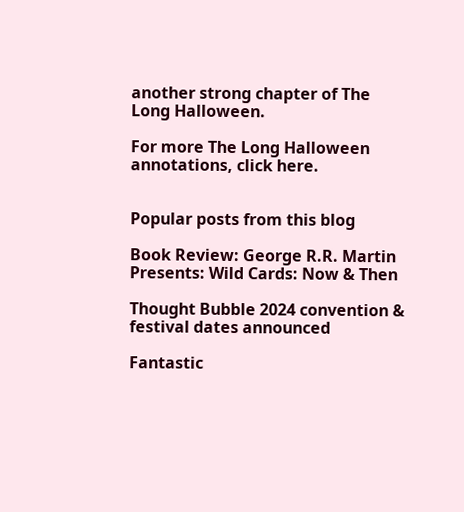another strong chapter of The Long Halloween.

For more The Long Halloween annotations, click here.


Popular posts from this blog

Book Review: George R.R. Martin Presents: Wild Cards: Now & Then

Thought Bubble 2024 convention & festival dates announced

Fantastic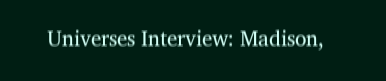Universes Interview: Madison,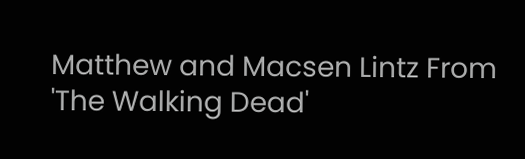Matthew and Macsen Lintz From 'The Walking Dead'